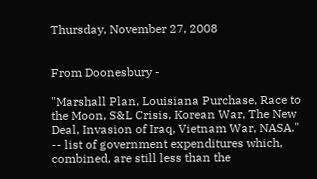Thursday, November 27, 2008


From Doonesbury -

"Marshall Plan, Louisiana Purchase, Race to the Moon, S&L Crisis, Korean War, The New Deal, Invasion of Iraq, Vietnam War, NASA."
-- list of government expenditures which, combined, are still less than the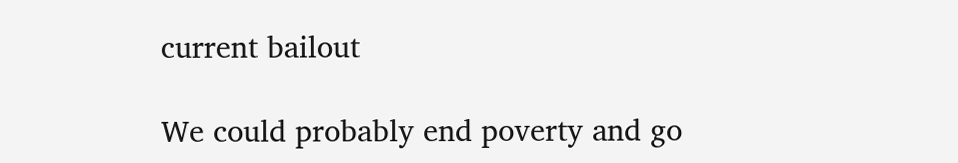current bailout

We could probably end poverty and go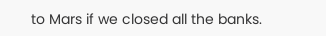to Mars if we closed all the banks.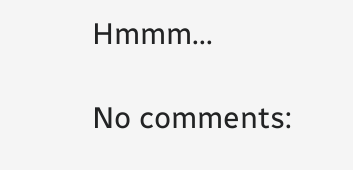Hmmm...

No comments: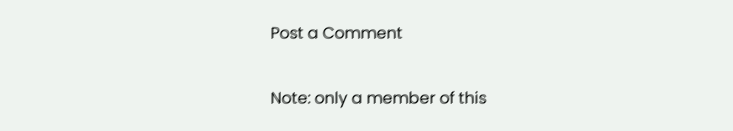Post a Comment

Note: only a member of this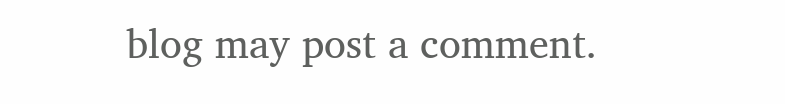blog may post a comment.